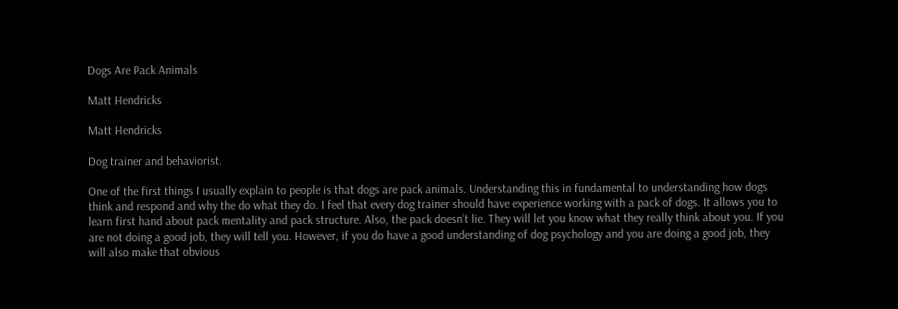Dogs Are Pack Animals

Matt Hendricks

Matt Hendricks

Dog trainer and behaviorist.

One of the first things I usually explain to people is that dogs are pack animals. Understanding this in fundamental to understanding how dogs think and respond and why the do what they do. I feel that every dog trainer should have experience working with a pack of dogs. It allows you to learn first hand about pack mentality and pack structure. Also, the pack doesn’t lie. They will let you know what they really think about you. If you are not doing a good job, they will tell you. However, if you do have a good understanding of dog psychology and you are doing a good job, they will also make that obvious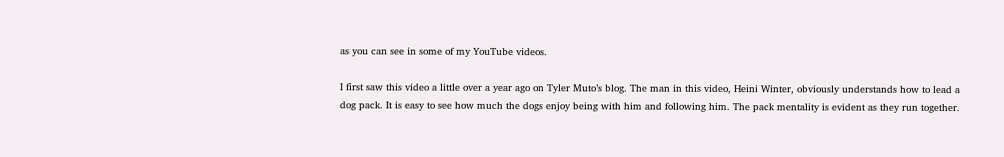as you can see in some of my YouTube videos.

I first saw this video a little over a year ago on Tyler Muto’s blog. The man in this video, Heini Winter, obviously understands how to lead a dog pack. It is easy to see how much the dogs enjoy being with him and following him. The pack mentality is evident as they run together.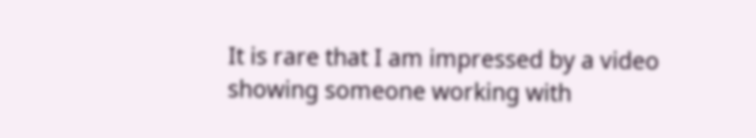It is rare that I am impressed by a video showing someone working with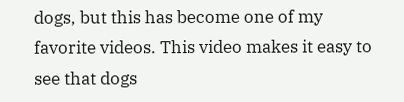dogs, but this has become one of my favorite videos. This video makes it easy to see that dogs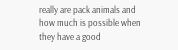really are pack animals and how much is possible when they have a good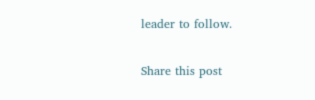leader to follow.

Share this post